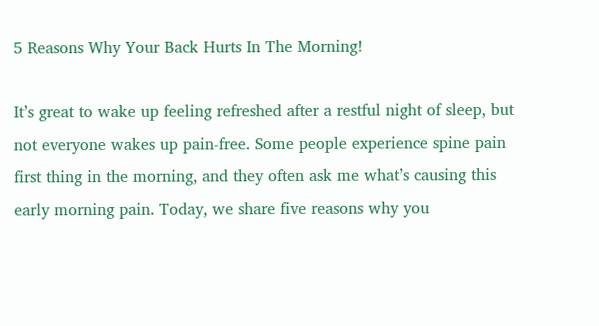5 Reasons Why Your Back Hurts In The Morning!

It’s great to wake up feeling refreshed after a restful night of sleep, but not everyone wakes up pain-free. Some people experience spine pain first thing in the morning, and they often ask me what’s causing this early morning pain. Today, we share five reasons why you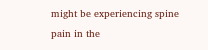might be experiencing spine pain in the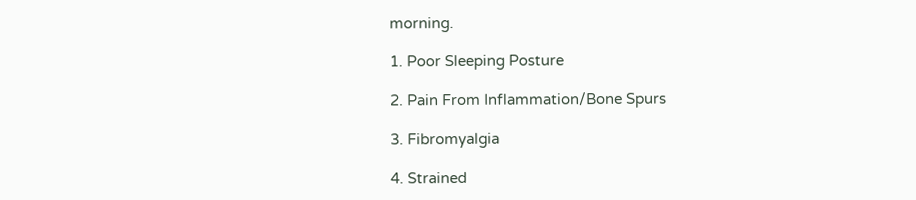morning.

1. Poor Sleeping Posture

2. Pain From Inflammation/Bone Spurs

3. Fibromyalgia

4. Strained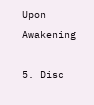Upon Awakening

5. Disc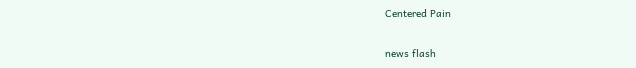Centered Pain

news flash